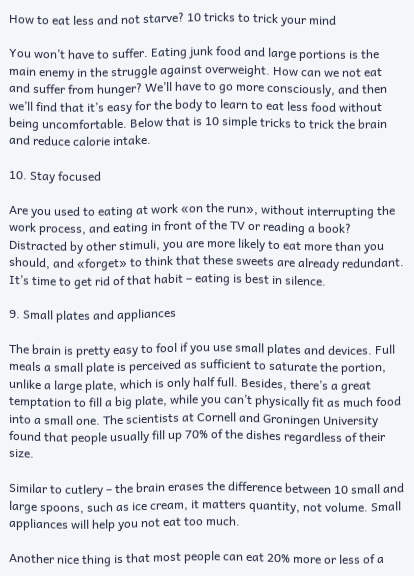How to eat less and not starve? 10 tricks to trick your mind

You won’t have to suffer. Eating junk food and large portions is the main enemy in the struggle against overweight. How can we not eat and suffer from hunger? We’ll have to go more consciously, and then we’ll find that it’s easy for the body to learn to eat less food without being uncomfortable. Below that is 10 simple tricks to trick the brain and reduce calorie intake.

10. Stay focused

Are you used to eating at work «on the run», without interrupting the work process, and eating in front of the TV or reading a book? Distracted by other stimuli, you are more likely to eat more than you should, and «forget» to think that these sweets are already redundant. It’s time to get rid of that habit – eating is best in silence.

9. Small plates and appliances

The brain is pretty easy to fool if you use small plates and devices. Full meals a small plate is perceived as sufficient to saturate the portion, unlike a large plate, which is only half full. Besides, there’s a great temptation to fill a big plate, while you can’t physically fit as much food into a small one. The scientists at Cornell and Groningen University found that people usually fill up 70% of the dishes regardless of their size.

Similar to cutlery – the brain erases the difference between 10 small and large spoons, such as ice cream, it matters quantity, not volume. Small appliances will help you not eat too much.

Another nice thing is that most people can eat 20% more or less of a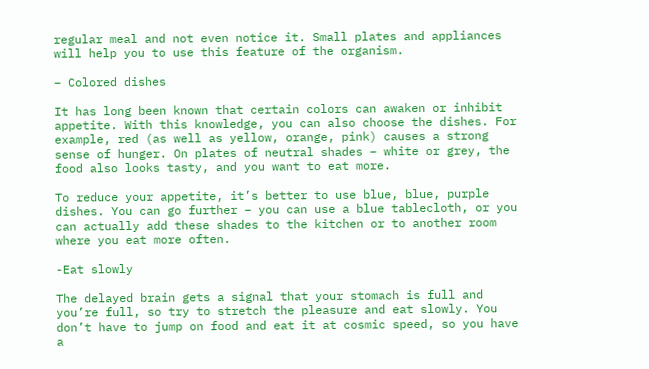regular meal and not even notice it. Small plates and appliances will help you to use this feature of the organism.

– Colored dishes

It has long been known that certain colors can awaken or inhibit appetite. With this knowledge, you can also choose the dishes. For example, red (as well as yellow, orange, pink) causes a strong sense of hunger. On plates of neutral shades – white or grey, the food also looks tasty, and you want to eat more.

To reduce your appetite, it’s better to use blue, blue, purple dishes. You can go further – you can use a blue tablecloth, or you can actually add these shades to the kitchen or to another room where you eat more often.

-Eat slowly

The delayed brain gets a signal that your stomach is full and you’re full, so try to stretch the pleasure and eat slowly. You don’t have to jump on food and eat it at cosmic speed, so you have a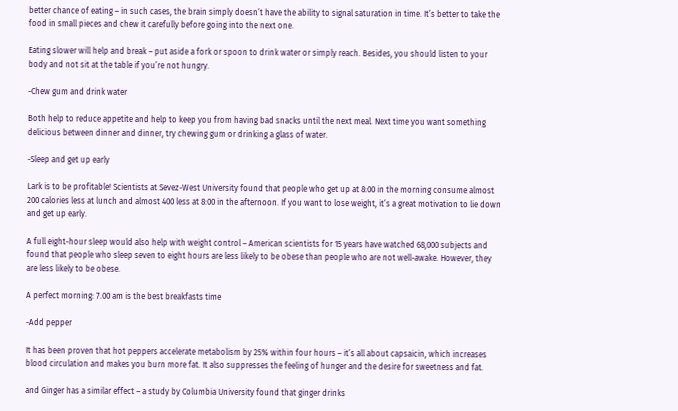better chance of eating – in such cases, the brain simply doesn’t have the ability to signal saturation in time. It’s better to take the food in small pieces and chew it carefully before going into the next one.

Eating slower will help and break – put aside a fork or spoon to drink water or simply reach. Besides, you should listen to your body and not sit at the table if you’re not hungry.

-Chew gum and drink water

Both help to reduce appetite and help to keep you from having bad snacks until the next meal. Next time you want something delicious between dinner and dinner, try chewing gum or drinking a glass of water.

-Sleep and get up early

Lark is to be profitable! Scientists at Sevez-West University found that people who get up at 8:00 in the morning consume almost 200 calories less at lunch and almost 400 less at 8:00 in the afternoon. If you want to lose weight, it’s a great motivation to lie down and get up early.

A full eight-hour sleep would also help with weight control – American scientists for 15 years have watched 68,000 subjects and found that people who sleep seven to eight hours are less likely to be obese than people who are not well-awake. However, they are less likely to be obese.

A perfect morning: 7.00 am is the best breakfasts time

-Add pepper

It has been proven that hot peppers accelerate metabolism by 25% within four hours – it’s all about capsaicin, which increases blood circulation and makes you burn more fat. It also suppresses the feeling of hunger and the desire for sweetness and fat.

and Ginger has a similar effect – a study by Columbia University found that ginger drinks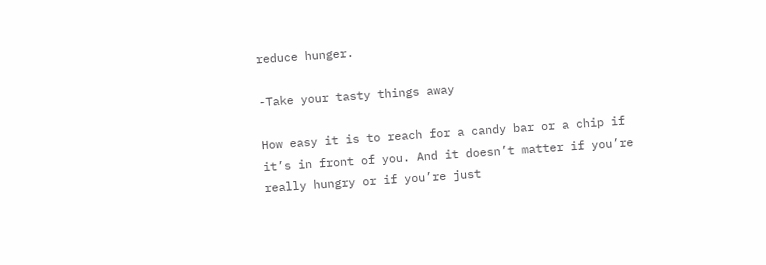reduce hunger.

-Take your tasty things away

How easy it is to reach for a candy bar or a chip if it’s in front of you. And it doesn’t matter if you’re really hungry or if you’re just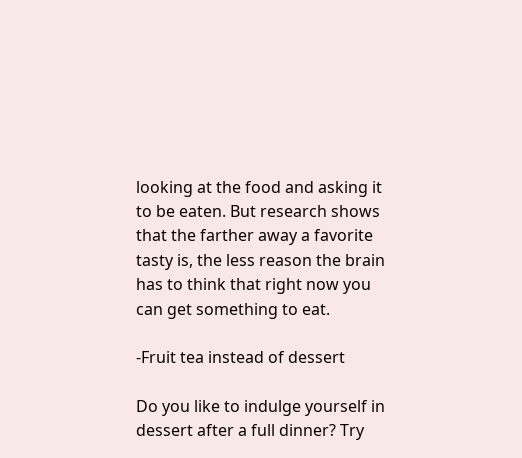looking at the food and asking it to be eaten. But research shows that the farther away a favorite tasty is, the less reason the brain has to think that right now you can get something to eat.

-Fruit tea instead of dessert

Do you like to indulge yourself in dessert after a full dinner? Try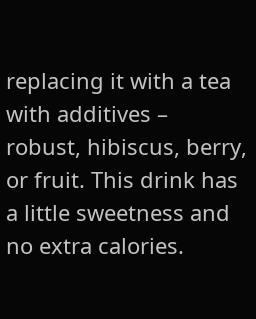replacing it with a tea with additives – robust, hibiscus, berry, or fruit. This drink has a little sweetness and no extra calories.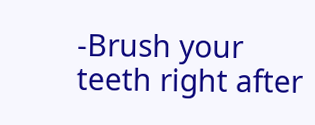-Brush your teeth right after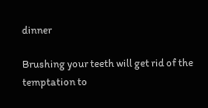dinner

Brushing your teeth will get rid of the temptation to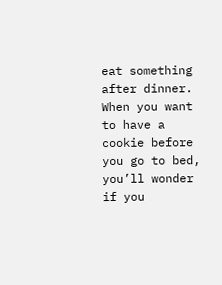eat something after dinner. When you want to have a cookie before you go to bed, you’ll wonder if you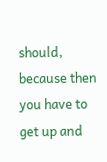should, because then you have to get up and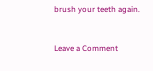brush your teeth again.


Leave a Comment